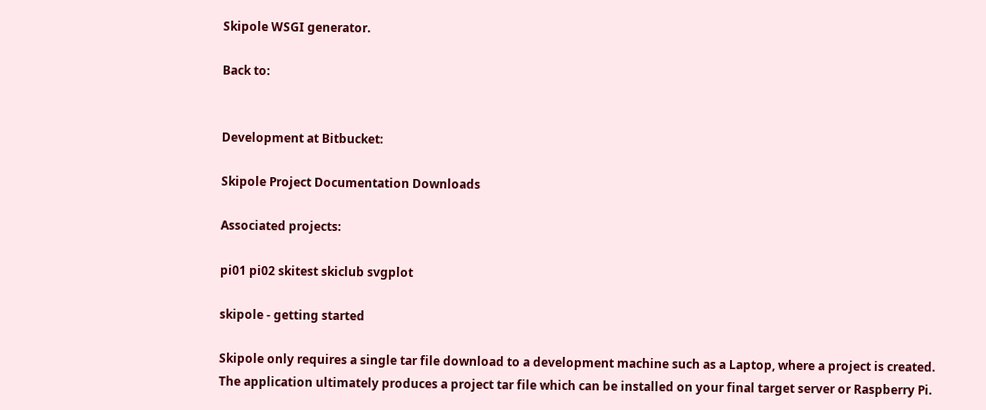Skipole WSGI generator.

Back to:


Development at Bitbucket:

Skipole Project Documentation Downloads

Associated projects:

pi01 pi02 skitest skiclub svgplot

skipole - getting started

Skipole only requires a single tar file download to a development machine such as a Laptop, where a project is created. The application ultimately produces a project tar file which can be installed on your final target server or Raspberry Pi.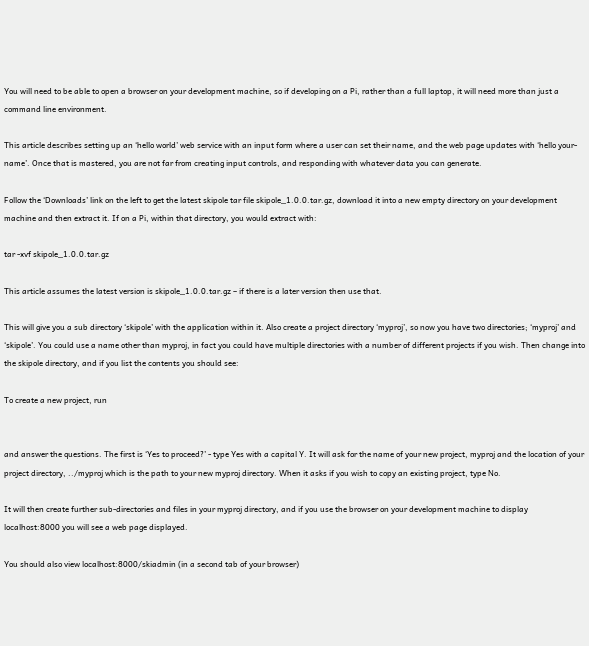You will need to be able to open a browser on your development machine, so if developing on a Pi, rather than a full laptop, it will need more than just a command line environment.

This article describes setting up an ‘hello world’ web service with an input form where a user can set their name, and the web page updates with ‘hello your-name’. Once that is mastered, you are not far from creating input controls, and responding with whatever data you can generate.

Follow the ‘Downloads’ link on the left to get the latest skipole tar file skipole_1.0.0.tar.gz, download it into a new empty directory on your development machine and then extract it. If on a Pi, within that directory, you would extract with:

tar -xvf skipole_1.0.0.tar.gz

This article assumes the latest version is skipole_1.0.0.tar.gz – if there is a later version then use that.

This will give you a sub directory ‘skipole’ with the application within it. Also create a project directory ‘myproj’, so now you have two directories; ‘myproj’ and ‘skipole’. You could use a name other than myproj, in fact you could have multiple directories with a number of different projects if you wish. Then change into the skipole directory, and if you list the contents you should see:

To create a new project, run


and answer the questions. The first is ‘Yes to proceed?’ - type Yes with a capital Y. It will ask for the name of your new project, myproj and the location of your project directory, ../myproj which is the path to your new myproj directory. When it asks if you wish to copy an existing project, type No.

It will then create further sub-directories and files in your myproj directory, and if you use the browser on your development machine to display localhost:8000 you will see a web page displayed.

You should also view localhost:8000/skiadmin (in a second tab of your browser)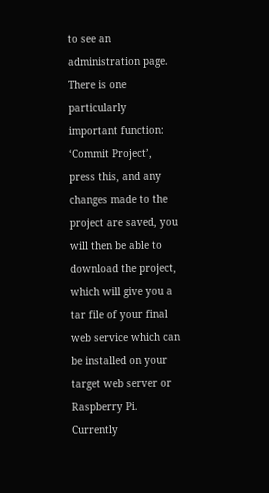to see an administration page. There is one particularly important function: ‘Commit Project’, press this, and any changes made to the project are saved, you will then be able to download the project, which will give you a tar file of your final web service which can be installed on your target web server or Raspberry Pi. Currently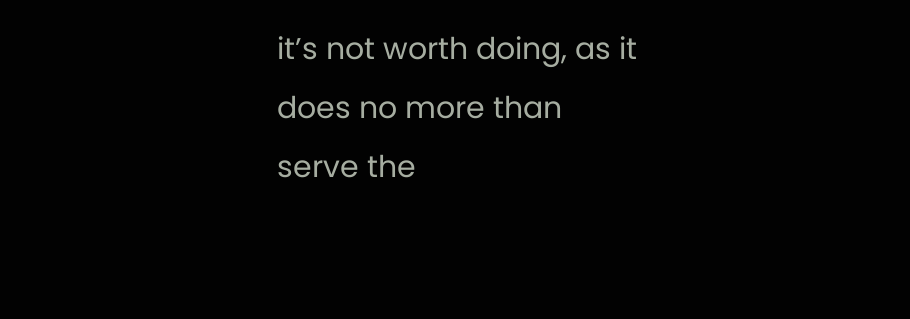it’s not worth doing, as it does no more than serve the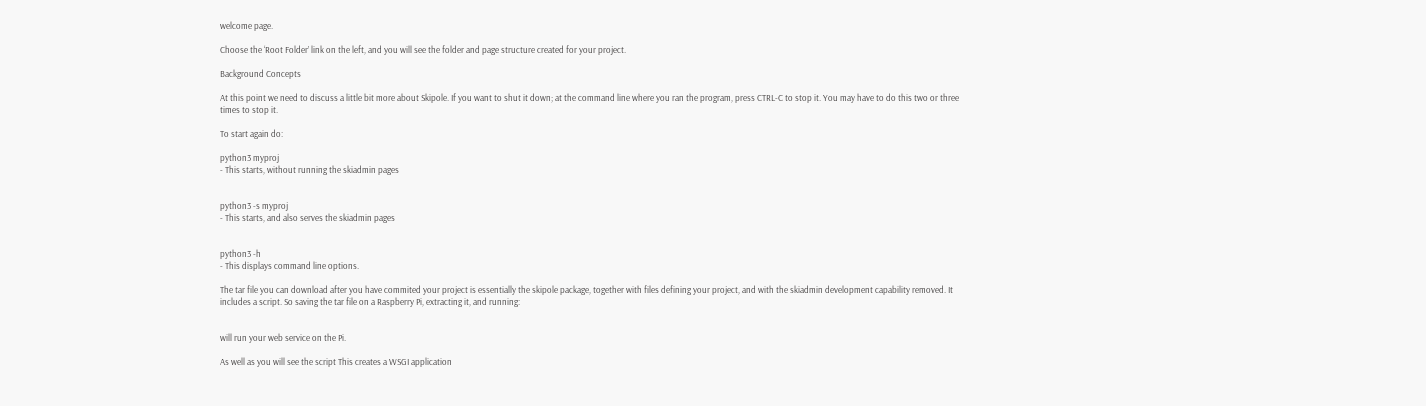welcome page.

Choose the ‘Root Folder’ link on the left, and you will see the folder and page structure created for your project.

Background Concepts

At this point we need to discuss a little bit more about Skipole. If you want to shut it down; at the command line where you ran the program, press CTRL-C to stop it. You may have to do this two or three times to stop it.

To start again do:

python3 myproj
- This starts, without running the skiadmin pages


python3 -s myproj
- This starts, and also serves the skiadmin pages


python3 -h
- This displays command line options.

The tar file you can download after you have commited your project is essentially the skipole package, together with files defining your project, and with the skiadmin development capability removed. It includes a script. So saving the tar file on a Raspberry Pi, extracting it, and running:


will run your web service on the Pi.

As well as you will see the script This creates a WSGI application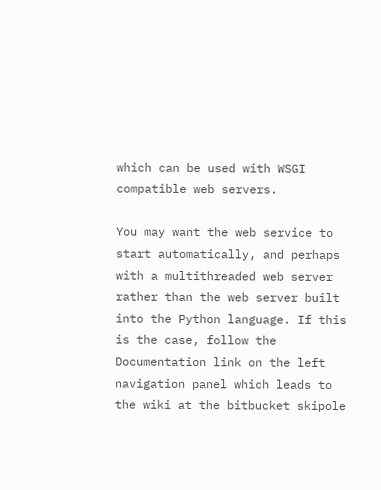which can be used with WSGI compatible web servers.

You may want the web service to start automatically, and perhaps with a multithreaded web server rather than the web server built into the Python language. If this is the case, follow the Documentation link on the left navigation panel which leads to the wiki at the bitbucket skipole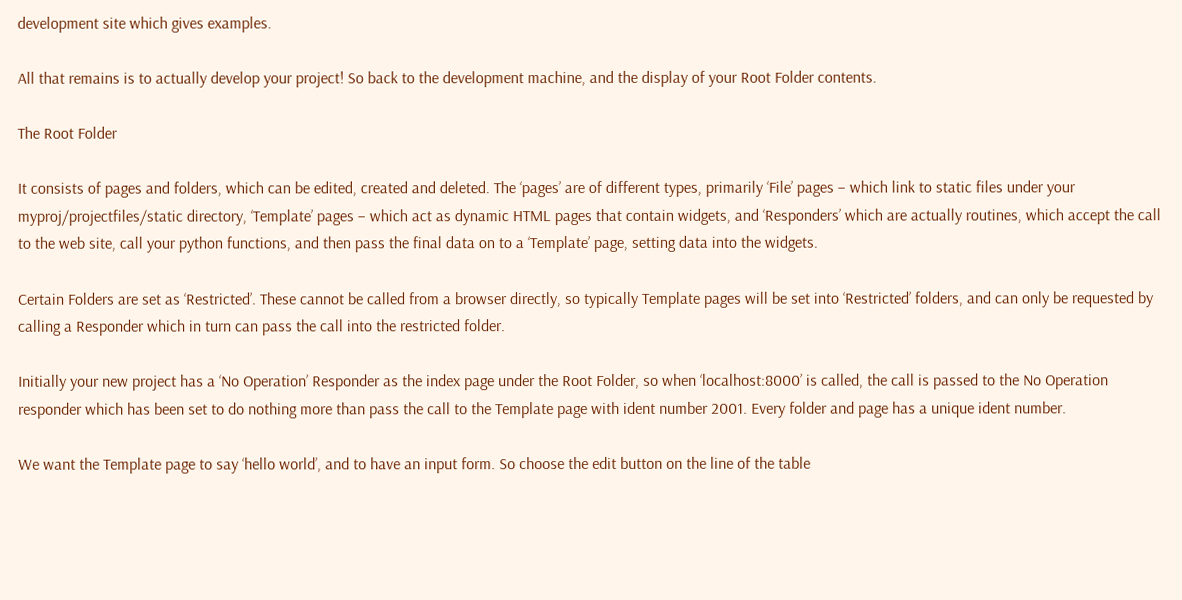development site which gives examples.

All that remains is to actually develop your project! So back to the development machine, and the display of your Root Folder contents.

The Root Folder

It consists of pages and folders, which can be edited, created and deleted. The ‘pages’ are of different types, primarily ‘File’ pages – which link to static files under your myproj/projectfiles/static directory, ‘Template’ pages – which act as dynamic HTML pages that contain widgets, and ‘Responders’ which are actually routines, which accept the call to the web site, call your python functions, and then pass the final data on to a ‘Template’ page, setting data into the widgets.

Certain Folders are set as ‘Restricted’. These cannot be called from a browser directly, so typically Template pages will be set into ‘Restricted’ folders, and can only be requested by calling a Responder which in turn can pass the call into the restricted folder.

Initially your new project has a ‘No Operation’ Responder as the index page under the Root Folder, so when ‘localhost:8000’ is called, the call is passed to the No Operation responder which has been set to do nothing more than pass the call to the Template page with ident number 2001. Every folder and page has a unique ident number.

We want the Template page to say ‘hello world’, and to have an input form. So choose the edit button on the line of the table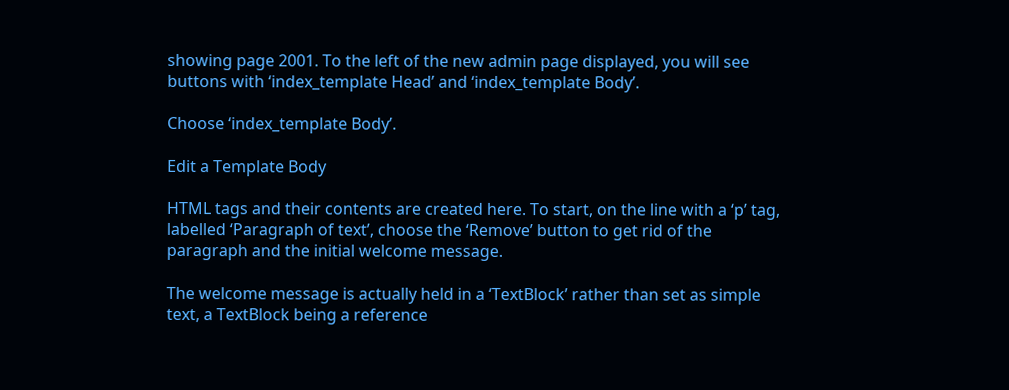showing page 2001. To the left of the new admin page displayed, you will see buttons with ‘index_template Head’ and ‘index_template Body’.

Choose ‘index_template Body’.

Edit a Template Body

HTML tags and their contents are created here. To start, on the line with a ‘p’ tag, labelled ‘Paragraph of text’, choose the ‘Remove’ button to get rid of the paragraph and the initial welcome message.

The welcome message is actually held in a ‘TextBlock’ rather than set as simple text, a TextBlock being a reference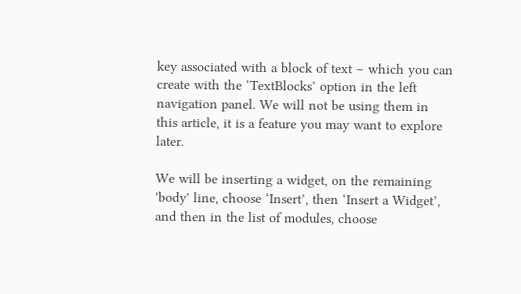key associated with a block of text – which you can create with the ‘TextBlocks’ option in the left navigation panel. We will not be using them in this article, it is a feature you may want to explore later.

We will be inserting a widget, on the remaining 'body' line, choose ‘Insert’, then ‘Insert a Widget’, and then in the list of modules, choose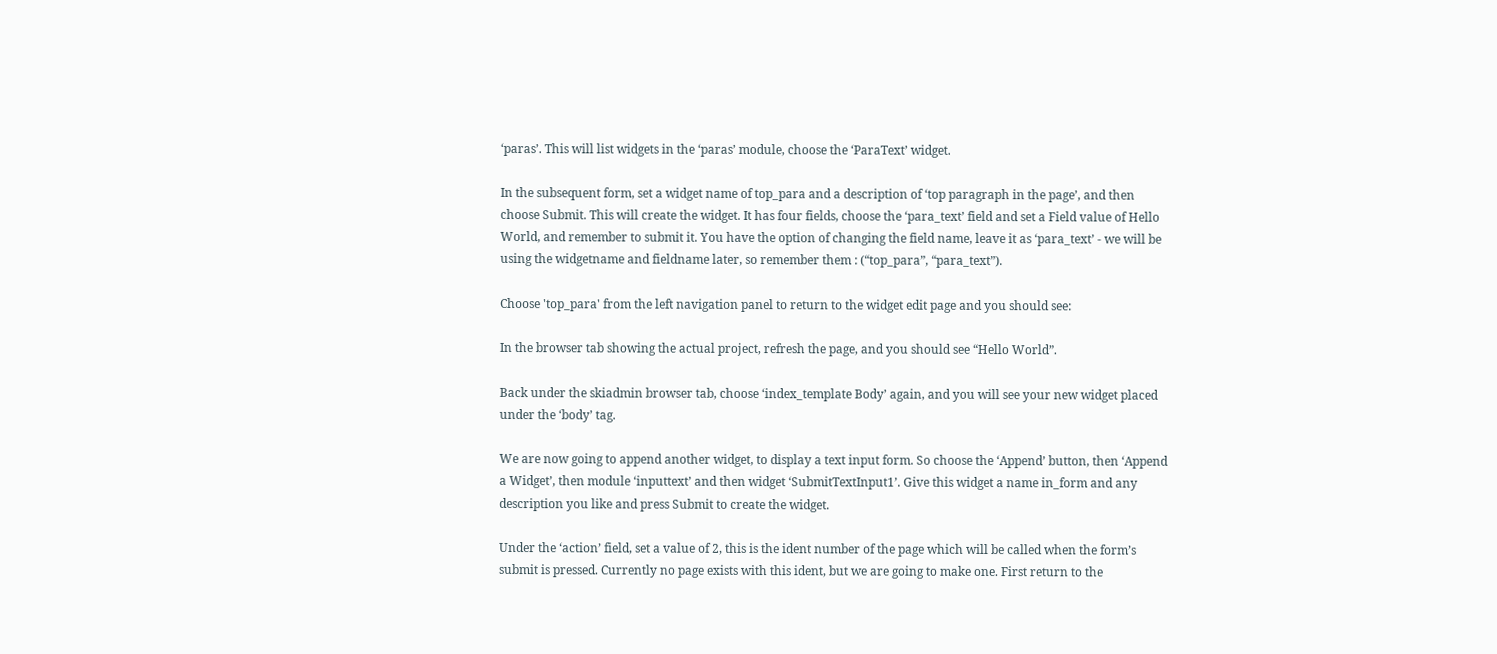‘paras’. This will list widgets in the ‘paras’ module, choose the ‘ParaText’ widget.

In the subsequent form, set a widget name of top_para and a description of ‘top paragraph in the page’, and then choose Submit. This will create the widget. It has four fields, choose the ‘para_text’ field and set a Field value of Hello World, and remember to submit it. You have the option of changing the field name, leave it as ‘para_text’ - we will be using the widgetname and fieldname later, so remember them : (“top_para”, “para_text”).

Choose 'top_para' from the left navigation panel to return to the widget edit page and you should see:

In the browser tab showing the actual project, refresh the page, and you should see “Hello World”.

Back under the skiadmin browser tab, choose ‘index_template Body’ again, and you will see your new widget placed under the ‘body’ tag.

We are now going to append another widget, to display a text input form. So choose the ‘Append’ button, then ‘Append a Widget’, then module ‘inputtext’ and then widget ‘SubmitTextInput1’. Give this widget a name in_form and any description you like and press Submit to create the widget.

Under the ‘action’ field, set a value of 2, this is the ident number of the page which will be called when the form’s submit is pressed. Currently no page exists with this ident, but we are going to make one. First return to the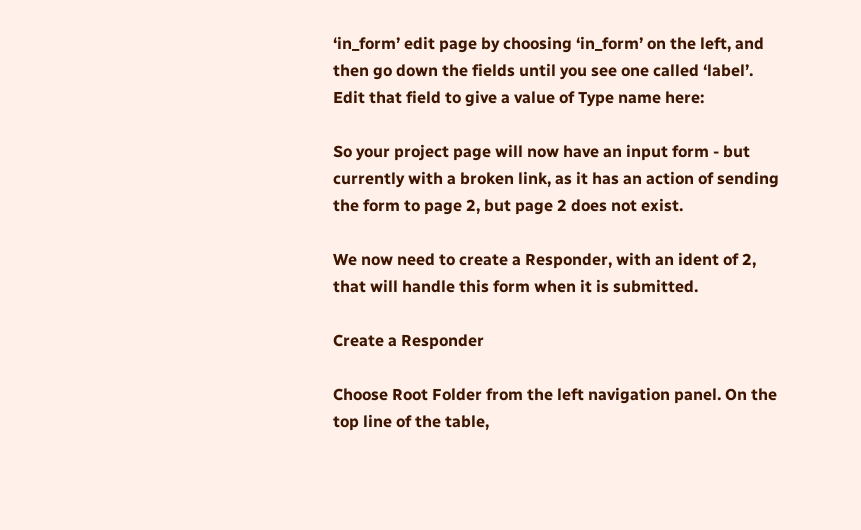‘in_form’ edit page by choosing ‘in_form’ on the left, and then go down the fields until you see one called ‘label’. Edit that field to give a value of Type name here:

So your project page will now have an input form - but currently with a broken link, as it has an action of sending the form to page 2, but page 2 does not exist.

We now need to create a Responder, with an ident of 2, that will handle this form when it is submitted.

Create a Responder

Choose Root Folder from the left navigation panel. On the top line of the table,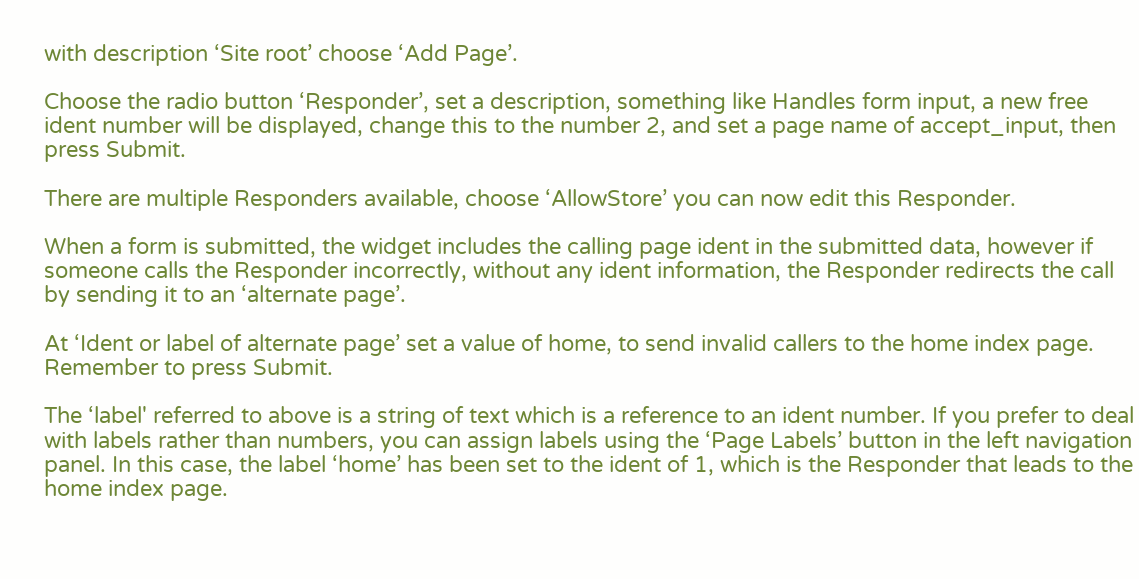with description ‘Site root’ choose ‘Add Page’.

Choose the radio button ‘Responder’, set a description, something like Handles form input, a new free ident number will be displayed, change this to the number 2, and set a page name of accept_input, then press Submit.

There are multiple Responders available, choose ‘AllowStore’ you can now edit this Responder.

When a form is submitted, the widget includes the calling page ident in the submitted data, however if someone calls the Responder incorrectly, without any ident information, the Responder redirects the call by sending it to an ‘alternate page’.

At ‘Ident or label of alternate page’ set a value of home, to send invalid callers to the home index page. Remember to press Submit.

The ‘label' referred to above is a string of text which is a reference to an ident number. If you prefer to deal with labels rather than numbers, you can assign labels using the ‘Page Labels’ button in the left navigation panel. In this case, the label ‘home’ has been set to the ident of 1, which is the Responder that leads to the home index page.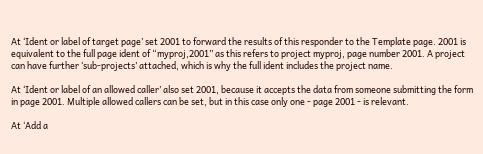At ‘Ident or label of target page’ set 2001 to forward the results of this responder to the Template page. 2001 is equivalent to the full page ident of “myproj,2001” as this refers to project myproj, page number 2001. A project can have further ‘sub-projects’ attached, which is why the full ident includes the project name.

At ‘Ident or label of an allowed caller’ also set 2001, because it accepts the data from someone submitting the form in page 2001. Multiple allowed callers can be set, but in this case only one - page 2001 - is relevant.

At ‘Add a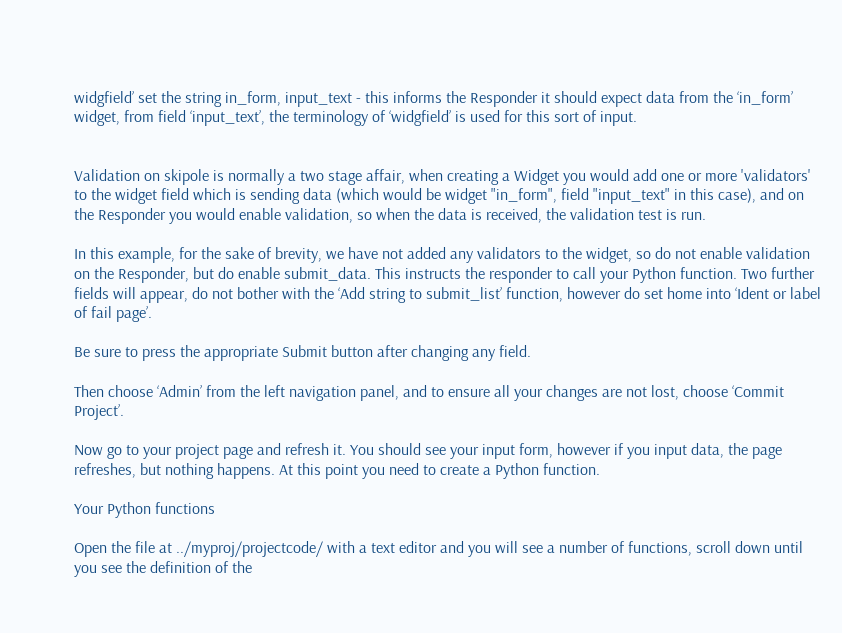widgfield’ set the string in_form, input_text - this informs the Responder it should expect data from the ‘in_form’ widget, from field ‘input_text’, the terminology of ‘widgfield’ is used for this sort of input.


Validation on skipole is normally a two stage affair, when creating a Widget you would add one or more 'validators' to the widget field which is sending data (which would be widget "in_form", field "input_text" in this case), and on the Responder you would enable validation, so when the data is received, the validation test is run.

In this example, for the sake of brevity, we have not added any validators to the widget, so do not enable validation on the Responder, but do enable submit_data. This instructs the responder to call your Python function. Two further fields will appear, do not bother with the ‘Add string to submit_list’ function, however do set home into ‘Ident or label of fail page’.

Be sure to press the appropriate Submit button after changing any field.

Then choose ‘Admin’ from the left navigation panel, and to ensure all your changes are not lost, choose ‘Commit Project’.

Now go to your project page and refresh it. You should see your input form, however if you input data, the page refreshes, but nothing happens. At this point you need to create a Python function.

Your Python functions

Open the file at ../myproj/projectcode/ with a text editor and you will see a number of functions, scroll down until you see the definition of the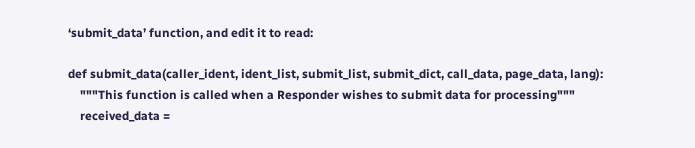‘submit_data’ function, and edit it to read:

def submit_data(caller_ident, ident_list, submit_list, submit_dict, call_data, page_data, lang):
    """This function is called when a Responder wishes to submit data for processing"""
    received_data =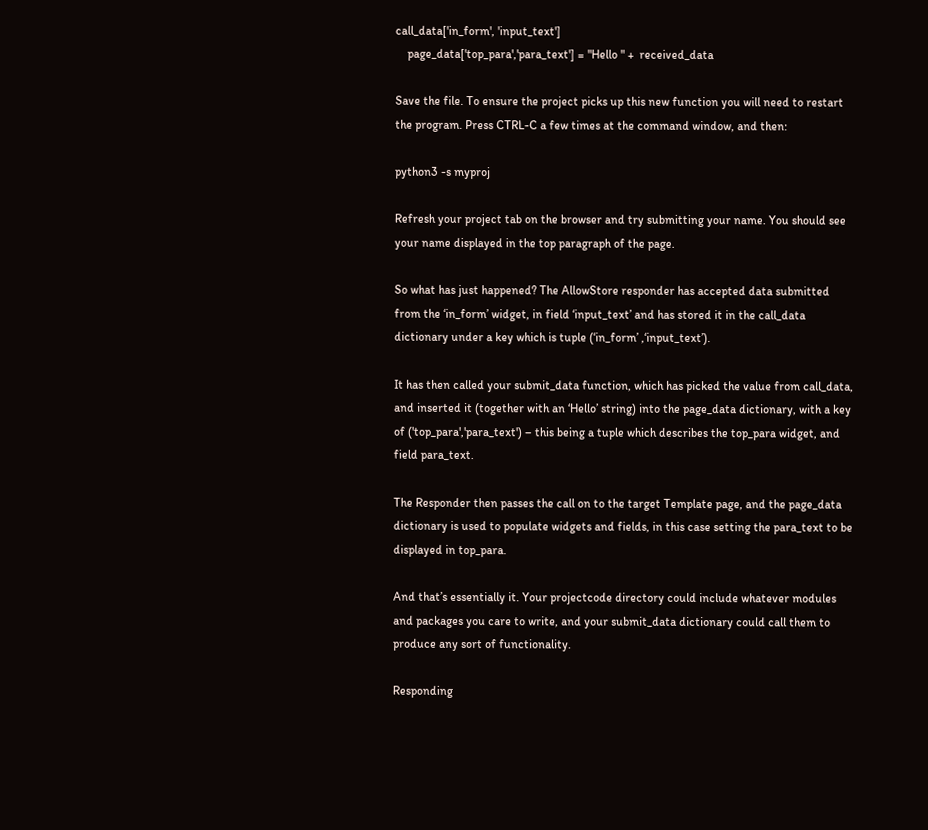call_data['in_form', 'input_text']
    page_data['top_para','para_text'] = "Hello " +  received_data

Save the file. To ensure the project picks up this new function you will need to restart the program. Press CTRL-C a few times at the command window, and then:

python3 -s myproj

Refresh your project tab on the browser and try submitting your name. You should see your name displayed in the top paragraph of the page.

So what has just happened? The AllowStore responder has accepted data submitted from the ‘in_form’ widget, in field ‘input_text’ and has stored it in the call_data dictionary under a key which is tuple (‘in_form’ ,‘input_text’).

It has then called your submit_data function, which has picked the value from call_data, and inserted it (together with an ‘Hello’ string) into the page_data dictionary, with a key of ('top_para','para_text') – this being a tuple which describes the top_para widget, and field para_text.

The Responder then passes the call on to the target Template page, and the page_data dictionary is used to populate widgets and fields, in this case setting the para_text to be displayed in top_para.

And that’s essentially it. Your projectcode directory could include whatever modules and packages you care to write, and your submit_data dictionary could call them to produce any sort of functionality.

Responding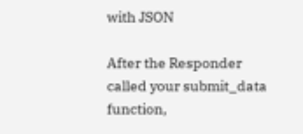with JSON

After the Responder called your submit_data function,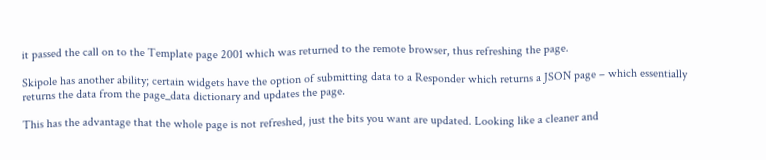it passed the call on to the Template page 2001 which was returned to the remote browser, thus refreshing the page.

Skipole has another ability; certain widgets have the option of submitting data to a Responder which returns a JSON page – which essentially returns the data from the page_data dictionary and updates the page.

This has the advantage that the whole page is not refreshed, just the bits you want are updated. Looking like a cleaner and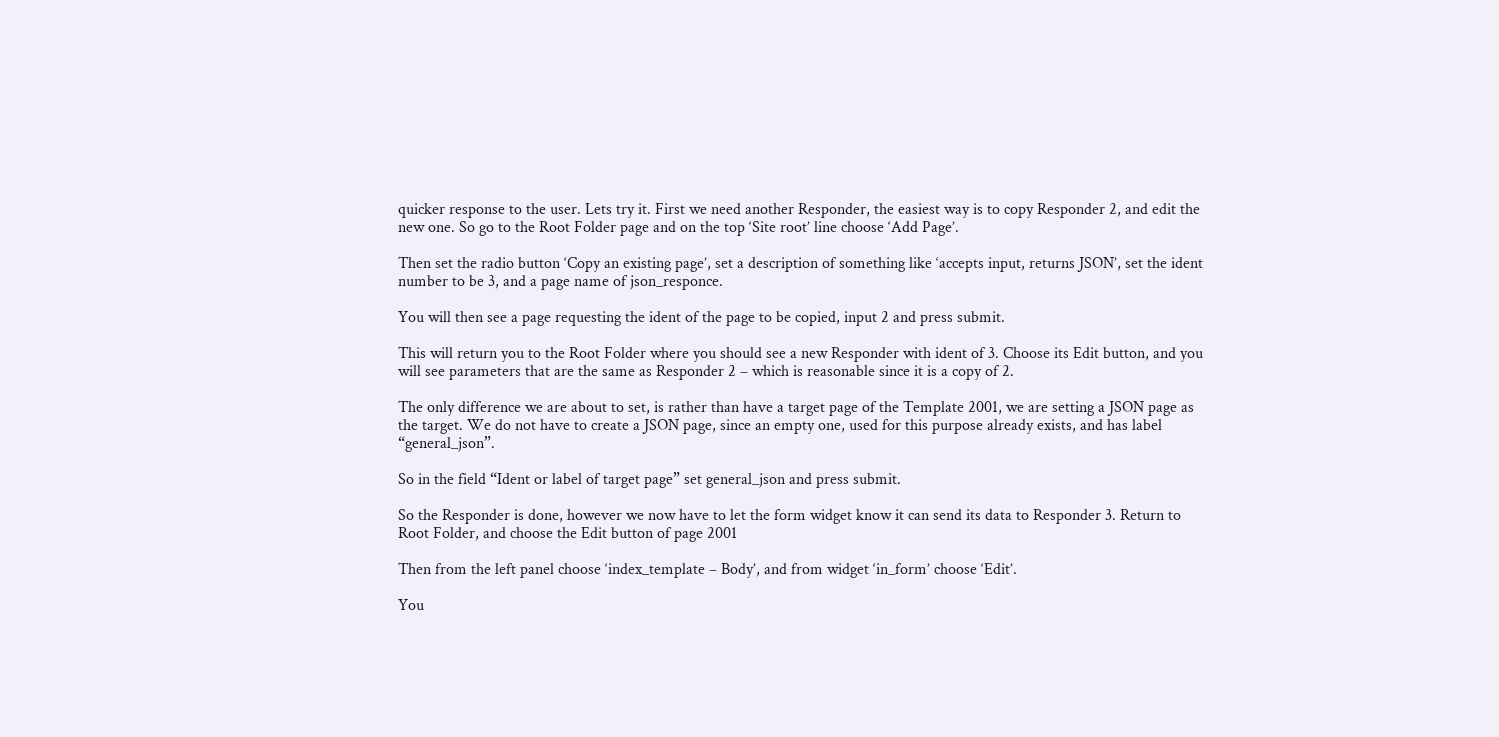quicker response to the user. Lets try it. First we need another Responder, the easiest way is to copy Responder 2, and edit the new one. So go to the Root Folder page and on the top ‘Site root’ line choose ‘Add Page’.

Then set the radio button ‘Copy an existing page’, set a description of something like ‘accepts input, returns JSON’, set the ident number to be 3, and a page name of json_responce.

You will then see a page requesting the ident of the page to be copied, input 2 and press submit.

This will return you to the Root Folder where you should see a new Responder with ident of 3. Choose its Edit button, and you will see parameters that are the same as Responder 2 – which is reasonable since it is a copy of 2.

The only difference we are about to set, is rather than have a target page of the Template 2001, we are setting a JSON page as the target. We do not have to create a JSON page, since an empty one, used for this purpose already exists, and has label “general_json”.

So in the field “Ident or label of target page” set general_json and press submit.

So the Responder is done, however we now have to let the form widget know it can send its data to Responder 3. Return to Root Folder, and choose the Edit button of page 2001

Then from the left panel choose ‘index_template – Body’, and from widget ‘in_form’ choose ‘Edit’.

You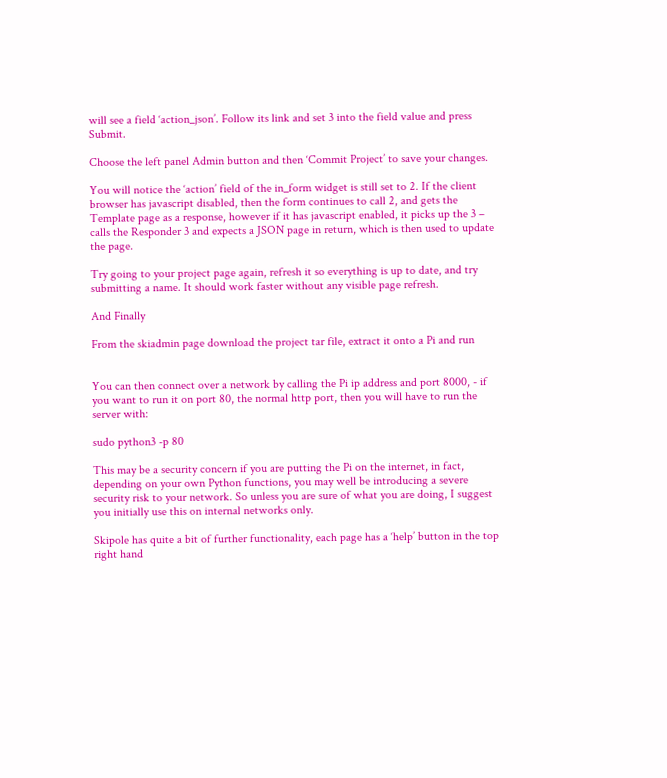will see a field ‘action_json’. Follow its link and set 3 into the field value and press Submit.

Choose the left panel Admin button and then ‘Commit Project’ to save your changes.

You will notice the ‘action’ field of the in_form widget is still set to 2. If the client browser has javascript disabled, then the form continues to call 2, and gets the Template page as a response, however if it has javascript enabled, it picks up the 3 – calls the Responder 3 and expects a JSON page in return, which is then used to update the page.

Try going to your project page again, refresh it so everything is up to date, and try submitting a name. It should work faster without any visible page refresh.

And Finally

From the skiadmin page download the project tar file, extract it onto a Pi and run


You can then connect over a network by calling the Pi ip address and port 8000, - if you want to run it on port 80, the normal http port, then you will have to run the server with:

sudo python3 -p 80

This may be a security concern if you are putting the Pi on the internet, in fact, depending on your own Python functions, you may well be introducing a severe security risk to your network. So unless you are sure of what you are doing, I suggest you initially use this on internal networks only.

Skipole has quite a bit of further functionality, each page has a ‘help’ button in the top right hand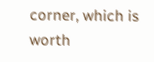corner, which is worth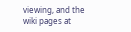viewing, and the wiki pages at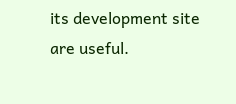its development site are useful.